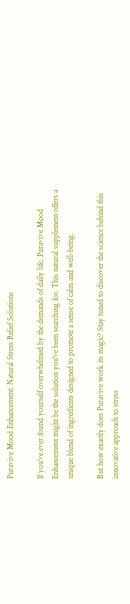Puravive Mood Enhancement: Natural Stress Relief Solutions

If you've ever found yourself overwhelmed by the demands of daily life, Puravive Mood Enhancement might be the solution you've been searching for. This natural supplement offers a unique blend of ingredients designed to promote a sense of calm and well-being.

But how exactly does Puravive work its magic? Stay tuned to discover the science behind this innovative approach to stress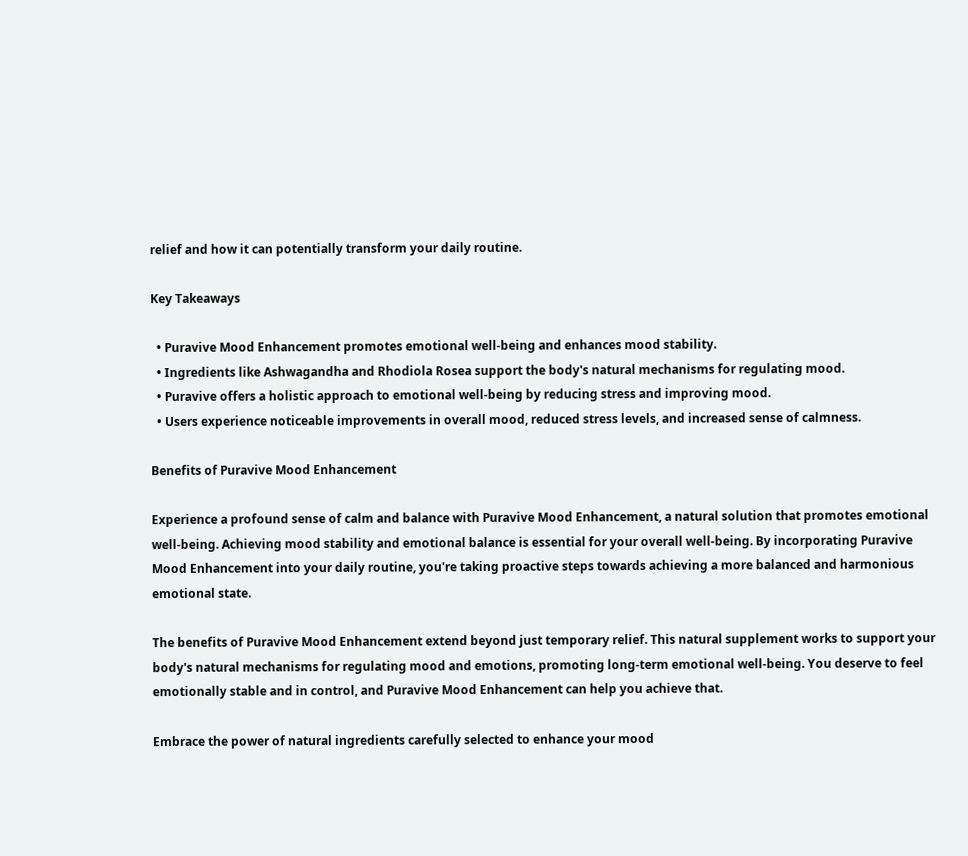relief and how it can potentially transform your daily routine.

Key Takeaways

  • Puravive Mood Enhancement promotes emotional well-being and enhances mood stability.
  • Ingredients like Ashwagandha and Rhodiola Rosea support the body's natural mechanisms for regulating mood.
  • Puravive offers a holistic approach to emotional well-being by reducing stress and improving mood.
  • Users experience noticeable improvements in overall mood, reduced stress levels, and increased sense of calmness.

Benefits of Puravive Mood Enhancement

Experience a profound sense of calm and balance with Puravive Mood Enhancement, a natural solution that promotes emotional well-being. Achieving mood stability and emotional balance is essential for your overall well-being. By incorporating Puravive Mood Enhancement into your daily routine, you're taking proactive steps towards achieving a more balanced and harmonious emotional state.

The benefits of Puravive Mood Enhancement extend beyond just temporary relief. This natural supplement works to support your body's natural mechanisms for regulating mood and emotions, promoting long-term emotional well-being. You deserve to feel emotionally stable and in control, and Puravive Mood Enhancement can help you achieve that.

Embrace the power of natural ingredients carefully selected to enhance your mood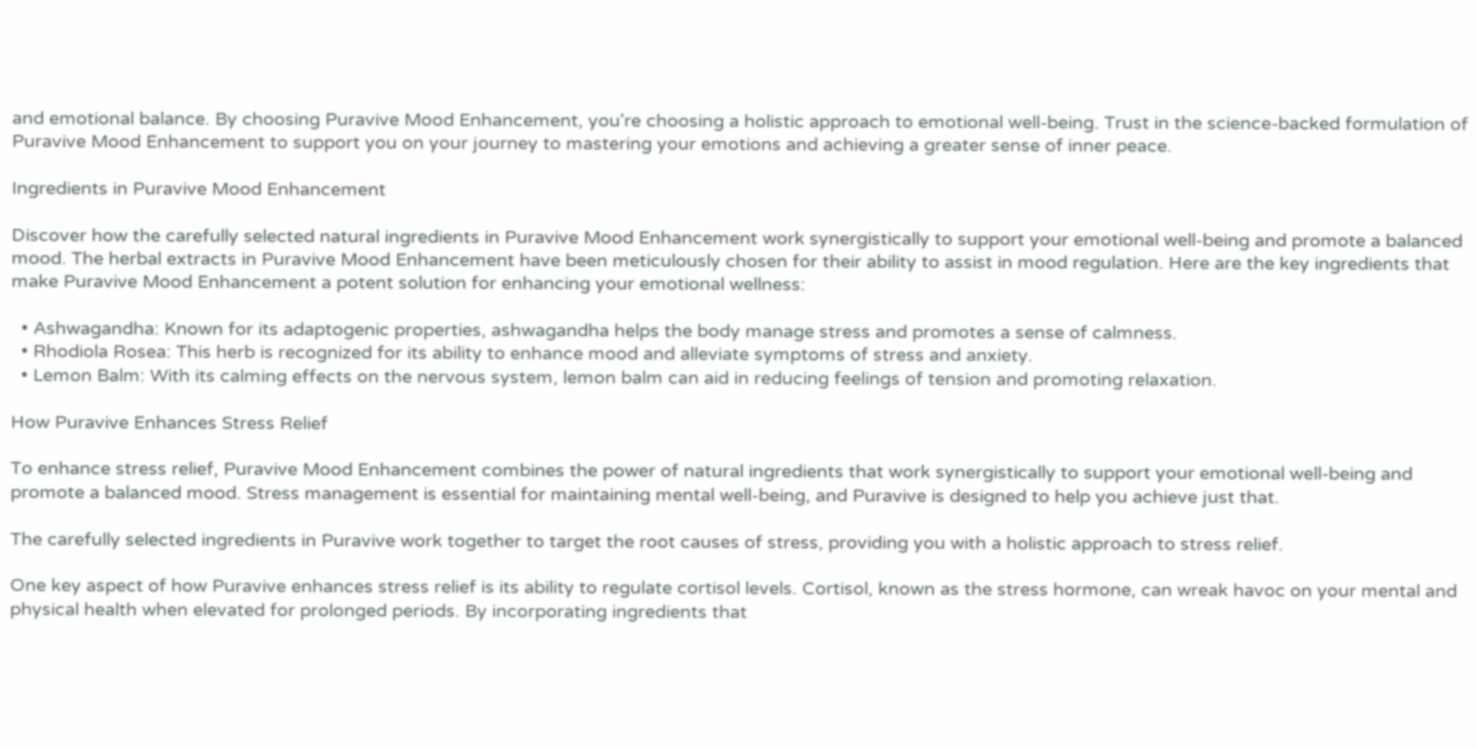and emotional balance. By choosing Puravive Mood Enhancement, you're choosing a holistic approach to emotional well-being. Trust in the science-backed formulation of Puravive Mood Enhancement to support you on your journey to mastering your emotions and achieving a greater sense of inner peace.

Ingredients in Puravive Mood Enhancement

Discover how the carefully selected natural ingredients in Puravive Mood Enhancement work synergistically to support your emotional well-being and promote a balanced mood. The herbal extracts in Puravive Mood Enhancement have been meticulously chosen for their ability to assist in mood regulation. Here are the key ingredients that make Puravive Mood Enhancement a potent solution for enhancing your emotional wellness:

  • Ashwagandha: Known for its adaptogenic properties, ashwagandha helps the body manage stress and promotes a sense of calmness.
  • Rhodiola Rosea: This herb is recognized for its ability to enhance mood and alleviate symptoms of stress and anxiety.
  • Lemon Balm: With its calming effects on the nervous system, lemon balm can aid in reducing feelings of tension and promoting relaxation.

How Puravive Enhances Stress Relief

To enhance stress relief, Puravive Mood Enhancement combines the power of natural ingredients that work synergistically to support your emotional well-being and promote a balanced mood. Stress management is essential for maintaining mental well-being, and Puravive is designed to help you achieve just that.

The carefully selected ingredients in Puravive work together to target the root causes of stress, providing you with a holistic approach to stress relief.

One key aspect of how Puravive enhances stress relief is its ability to regulate cortisol levels. Cortisol, known as the stress hormone, can wreak havoc on your mental and physical health when elevated for prolonged periods. By incorporating ingredients that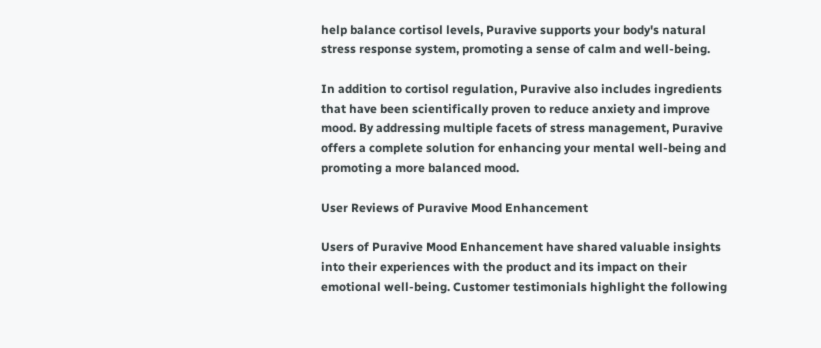help balance cortisol levels, Puravive supports your body's natural stress response system, promoting a sense of calm and well-being.

In addition to cortisol regulation, Puravive also includes ingredients that have been scientifically proven to reduce anxiety and improve mood. By addressing multiple facets of stress management, Puravive offers a complete solution for enhancing your mental well-being and promoting a more balanced mood.

User Reviews of Puravive Mood Enhancement

Users of Puravive Mood Enhancement have shared valuable insights into their experiences with the product and its impact on their emotional well-being. Customer testimonials highlight the following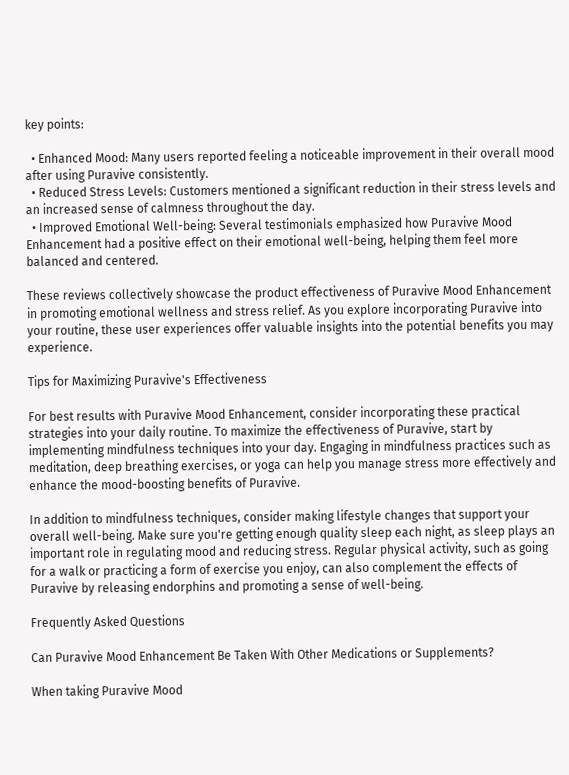key points:

  • Enhanced Mood: Many users reported feeling a noticeable improvement in their overall mood after using Puravive consistently.
  • Reduced Stress Levels: Customers mentioned a significant reduction in their stress levels and an increased sense of calmness throughout the day.
  • Improved Emotional Well-being: Several testimonials emphasized how Puravive Mood Enhancement had a positive effect on their emotional well-being, helping them feel more balanced and centered.

These reviews collectively showcase the product effectiveness of Puravive Mood Enhancement in promoting emotional wellness and stress relief. As you explore incorporating Puravive into your routine, these user experiences offer valuable insights into the potential benefits you may experience.

Tips for Maximizing Puravive's Effectiveness

For best results with Puravive Mood Enhancement, consider incorporating these practical strategies into your daily routine. To maximize the effectiveness of Puravive, start by implementing mindfulness techniques into your day. Engaging in mindfulness practices such as meditation, deep breathing exercises, or yoga can help you manage stress more effectively and enhance the mood-boosting benefits of Puravive.

In addition to mindfulness techniques, consider making lifestyle changes that support your overall well-being. Make sure you're getting enough quality sleep each night, as sleep plays an important role in regulating mood and reducing stress. Regular physical activity, such as going for a walk or practicing a form of exercise you enjoy, can also complement the effects of Puravive by releasing endorphins and promoting a sense of well-being.

Frequently Asked Questions

Can Puravive Mood Enhancement Be Taken With Other Medications or Supplements?

When taking Puravive Mood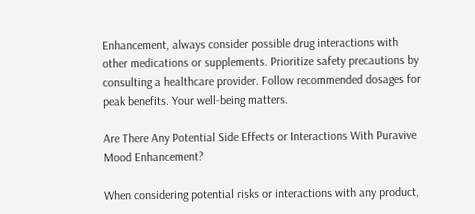Enhancement, always consider possible drug interactions with other medications or supplements. Prioritize safety precautions by consulting a healthcare provider. Follow recommended dosages for peak benefits. Your well-being matters.

Are There Any Potential Side Effects or Interactions With Puravive Mood Enhancement?

When considering potential risks or interactions with any product,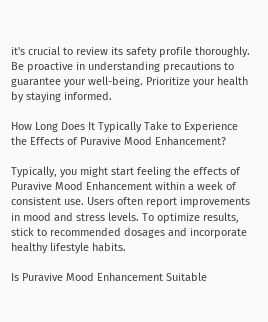it's crucial to review its safety profile thoroughly. Be proactive in understanding precautions to guarantee your well-being. Prioritize your health by staying informed.

How Long Does It Typically Take to Experience the Effects of Puravive Mood Enhancement?

Typically, you might start feeling the effects of Puravive Mood Enhancement within a week of consistent use. Users often report improvements in mood and stress levels. To optimize results, stick to recommended dosages and incorporate healthy lifestyle habits.

Is Puravive Mood Enhancement Suitable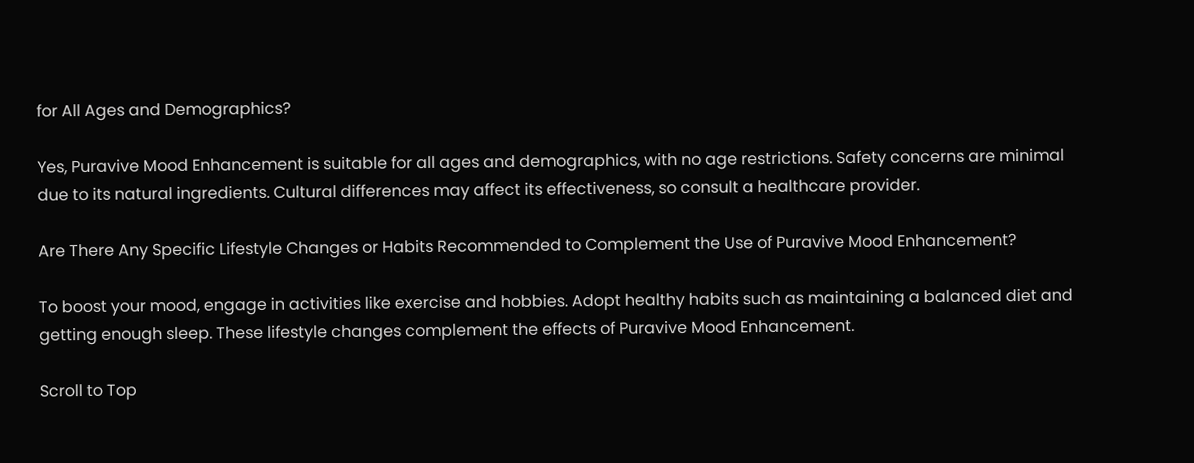for All Ages and Demographics?

Yes, Puravive Mood Enhancement is suitable for all ages and demographics, with no age restrictions. Safety concerns are minimal due to its natural ingredients. Cultural differences may affect its effectiveness, so consult a healthcare provider.

Are There Any Specific Lifestyle Changes or Habits Recommended to Complement the Use of Puravive Mood Enhancement?

To boost your mood, engage in activities like exercise and hobbies. Adopt healthy habits such as maintaining a balanced diet and getting enough sleep. These lifestyle changes complement the effects of Puravive Mood Enhancement.

Scroll to Top